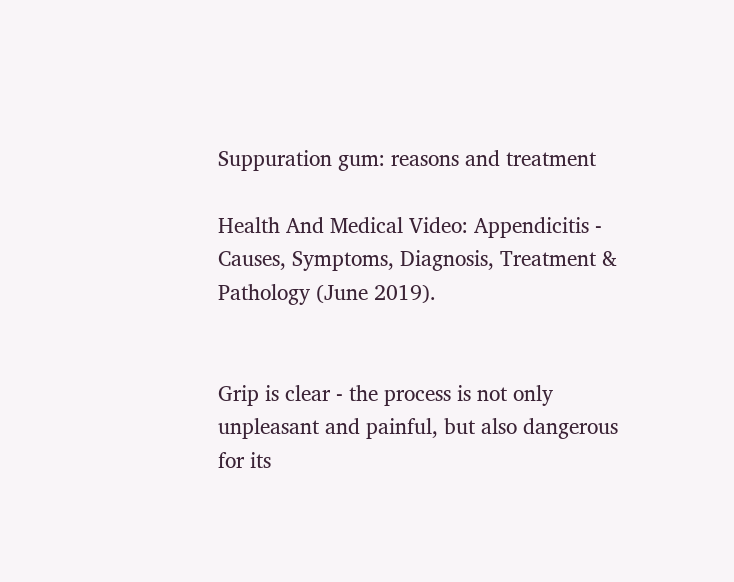Suppuration gum: reasons and treatment

Health And Medical Video: Appendicitis - Causes, Symptoms, Diagnosis, Treatment & Pathology (June 2019).


Grip is clear - the process is not only unpleasant and painful, but also dangerous for its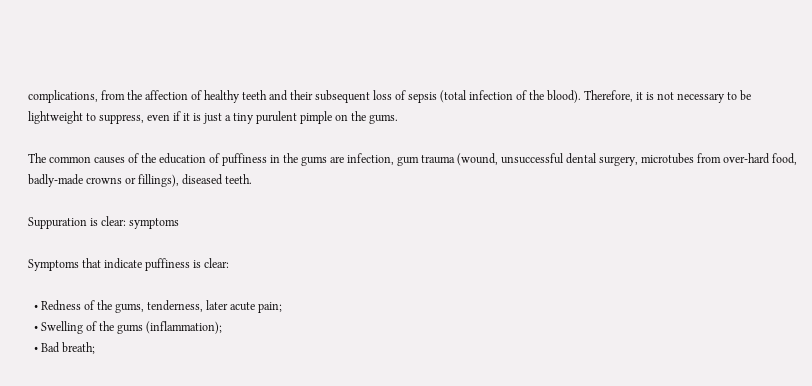complications, from the affection of healthy teeth and their subsequent loss of sepsis (total infection of the blood). Therefore, it is not necessary to be lightweight to suppress, even if it is just a tiny purulent pimple on the gums.

The common causes of the education of puffiness in the gums are infection, gum trauma (wound, unsuccessful dental surgery, microtubes from over-hard food, badly-made crowns or fillings), diseased teeth.

Suppuration is clear: symptoms

Symptoms that indicate puffiness is clear:

  • Redness of the gums, tenderness, later acute pain;
  • Swelling of the gums (inflammation);
  • Bad breath;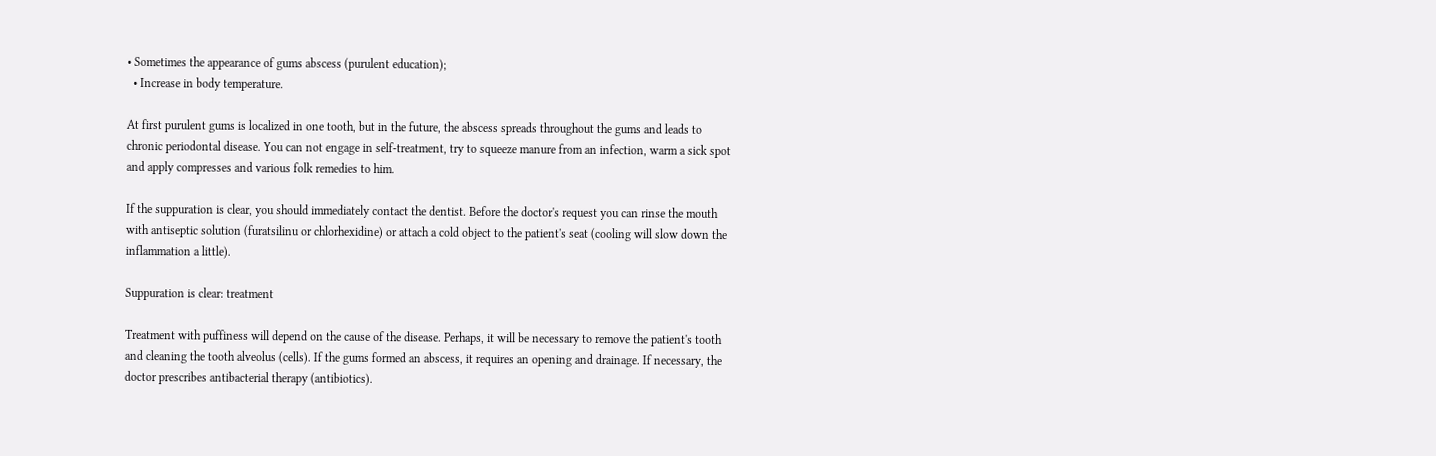• Sometimes the appearance of gums abscess (purulent education);
  • Increase in body temperature.

At first purulent gums is localized in one tooth, but in the future, the abscess spreads throughout the gums and leads to chronic periodontal disease. You can not engage in self-treatment, try to squeeze manure from an infection, warm a sick spot and apply compresses and various folk remedies to him.

If the suppuration is clear, you should immediately contact the dentist. Before the doctor's request you can rinse the mouth with antiseptic solution (furatsilinu or chlorhexidine) or attach a cold object to the patient's seat (cooling will slow down the inflammation a little).

Suppuration is clear: treatment

Treatment with puffiness will depend on the cause of the disease. Perhaps, it will be necessary to remove the patient's tooth and cleaning the tooth alveolus (cells). If the gums formed an abscess, it requires an opening and drainage. If necessary, the doctor prescribes antibacterial therapy (antibiotics).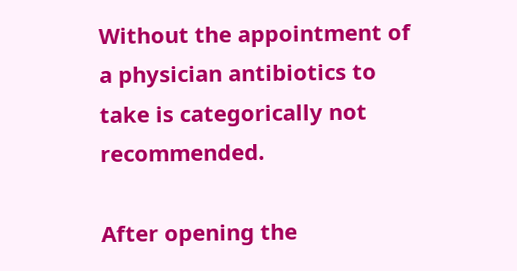Without the appointment of a physician antibiotics to take is categorically not recommended.

After opening the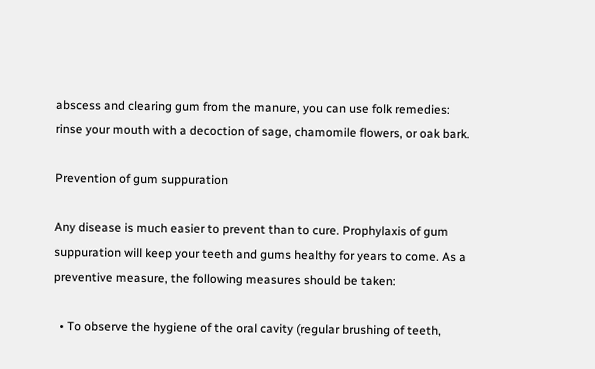abscess and clearing gum from the manure, you can use folk remedies: rinse your mouth with a decoction of sage, chamomile flowers, or oak bark.

Prevention of gum suppuration

Any disease is much easier to prevent than to cure. Prophylaxis of gum suppuration will keep your teeth and gums healthy for years to come. As a preventive measure, the following measures should be taken:

  • To observe the hygiene of the oral cavity (regular brushing of teeth,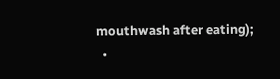mouthwash after eating);
  •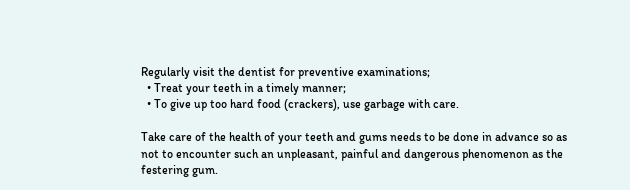Regularly visit the dentist for preventive examinations;
  • Treat your teeth in a timely manner;
  • To give up too hard food (crackers), use garbage with care.

Take care of the health of your teeth and gums needs to be done in advance so as not to encounter such an unpleasant, painful and dangerous phenomenon as the festering gum.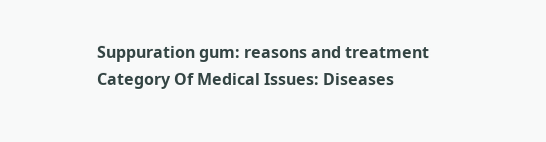Suppuration gum: reasons and treatment
Category Of Medical Issues: Diseases